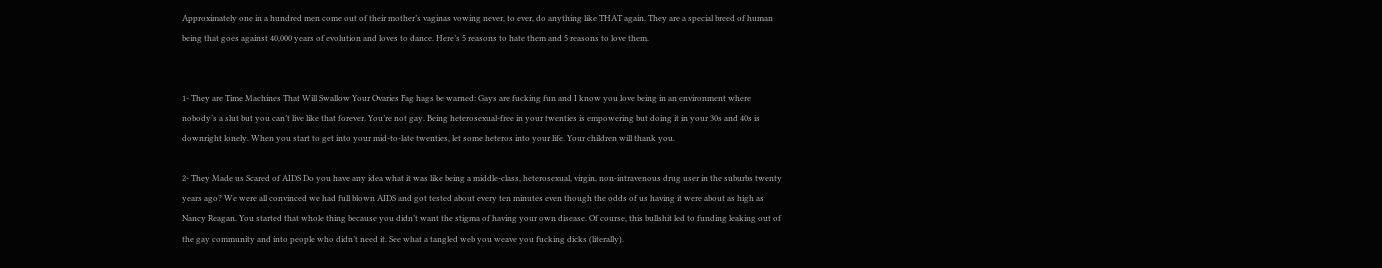Approximately one in a hundred men come out of their mother’s vaginas vowing never, to ever, do anything like THAT again. They are a special breed of human being that goes against 40,000 years of evolution and loves to dance. Here’s 5 reasons to hate them and 5 reasons to love them.


1- They are Time Machines That Will Swallow Your Ovaries Fag hags be warned: Gays are fucking fun and I know you love being in an environment where nobody’s a slut but you can’t live like that forever. You’re not gay. Being heterosexual-free in your twenties is empowering but doing it in your 30s and 40s is downright lonely. When you start to get into your mid-to-late twenties, let some heteros into your life. Your children will thank you.

2- They Made us Scared of AIDS Do you have any idea what it was like being a middle-class, heterosexual, virgin, non-intravenous drug user in the suburbs twenty years ago? We were all convinced we had full blown AIDS and got tested about every ten minutes even though the odds of us having it were about as high as Nancy Reagan. You started that whole thing because you didn’t want the stigma of having your own disease. Of course, this bullshit led to funding leaking out of the gay community and into people who didn’t need it. See what a tangled web you weave you fucking dicks (literally).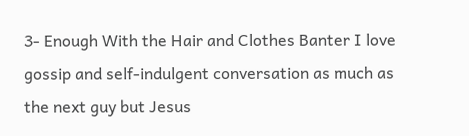3- Enough With the Hair and Clothes Banter I love gossip and self-indulgent conversation as much as the next guy but Jesus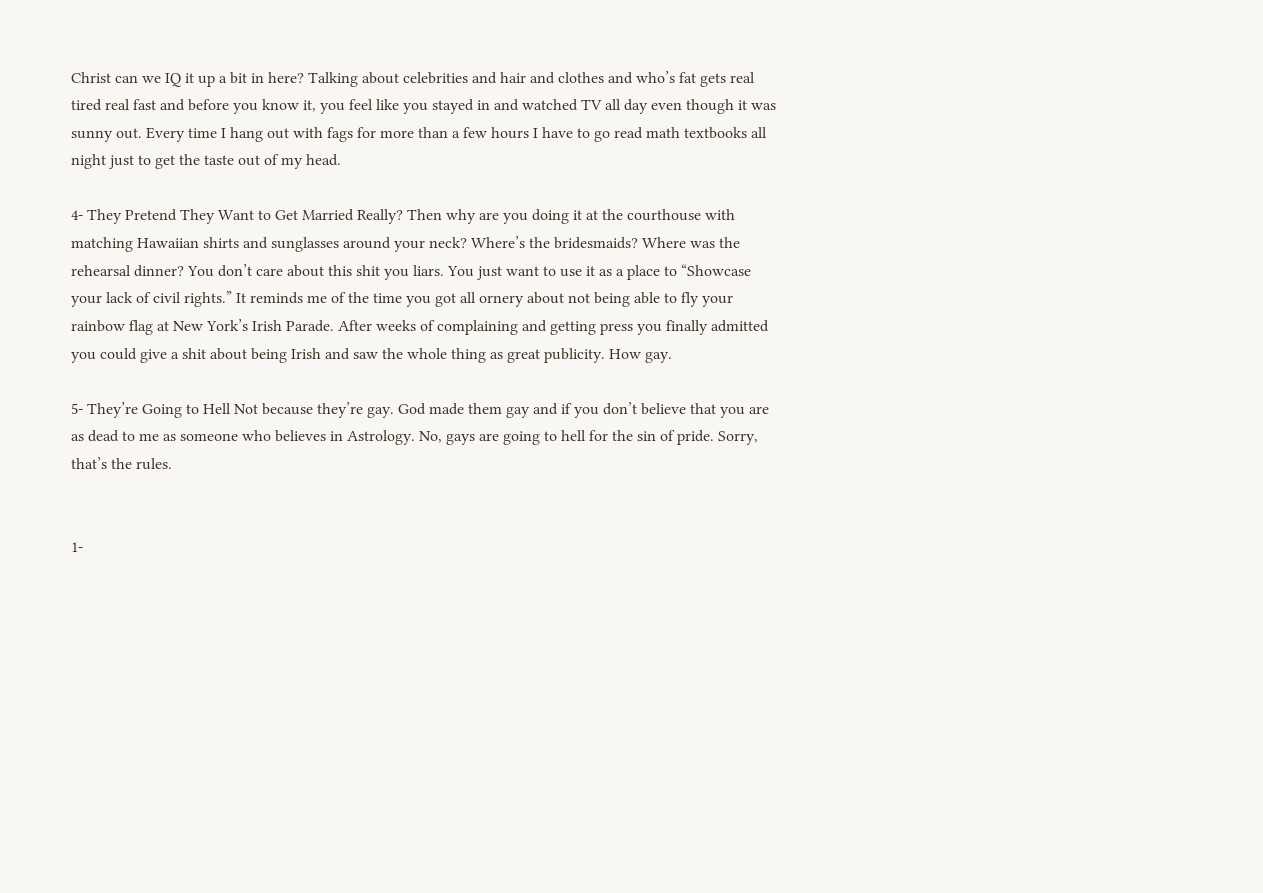Christ can we IQ it up a bit in here? Talking about celebrities and hair and clothes and who’s fat gets real tired real fast and before you know it, you feel like you stayed in and watched TV all day even though it was sunny out. Every time I hang out with fags for more than a few hours I have to go read math textbooks all night just to get the taste out of my head.

4- They Pretend They Want to Get Married Really? Then why are you doing it at the courthouse with matching Hawaiian shirts and sunglasses around your neck? Where’s the bridesmaids? Where was the rehearsal dinner? You don’t care about this shit you liars. You just want to use it as a place to “Showcase your lack of civil rights.” It reminds me of the time you got all ornery about not being able to fly your rainbow flag at New York’s Irish Parade. After weeks of complaining and getting press you finally admitted you could give a shit about being Irish and saw the whole thing as great publicity. How gay.

5- They’re Going to Hell Not because they’re gay. God made them gay and if you don’t believe that you are as dead to me as someone who believes in Astrology. No, gays are going to hell for the sin of pride. Sorry, that’s the rules.


1-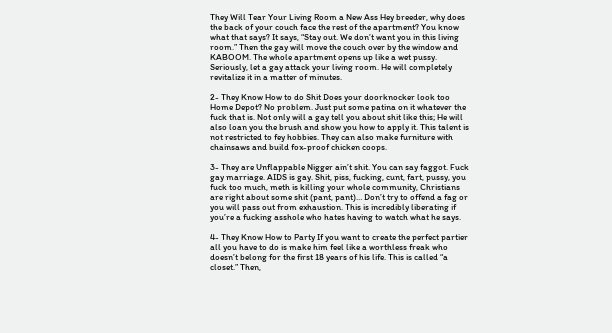They Will Tear Your Living Room a New Ass Hey breeder, why does the back of your couch face the rest of the apartment? You know what that says? It says, “Stay out. We don’t want you in this living room.” Then the gay will move the couch over by the window and KABOOM. The whole apartment opens up like a wet pussy. Seriously, let a gay attack your living room. He will completely revitalize it in a matter of minutes.

2- They Know How to do Shit Does your doorknocker look too Home Depot? No problem. Just put some patina on it whatever the fuck that is. Not only will a gay tell you about shit like this; He will also loan you the brush and show you how to apply it. This talent is not restricted to fey hobbies. They can also make furniture with chainsaws and build fox-proof chicken coops.

3- They are Unflappable Nigger ain’t shit. You can say faggot. Fuck gay marriage. AIDS is gay. Shit, piss, fucking, cunt, fart, pussy, you fuck too much, meth is killing your whole community, Christians are right about some shit (pant, pant)… Don’t try to offend a fag or you will pass out from exhaustion. This is incredibly liberating if you’re a fucking asshole who hates having to watch what he says.

4- They Know How to Party If you want to create the perfect partier all you have to do is make him feel like a worthless freak who doesn’t belong for the first 18 years of his life. This is called “a closet.” Then,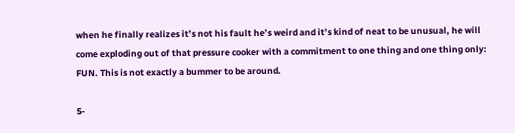when he finally realizes it’s not his fault he’s weird and it’s kind of neat to be unusual, he will come exploding out of that pressure cooker with a commitment to one thing and one thing only: FUN. This is not exactly a bummer to be around.

5-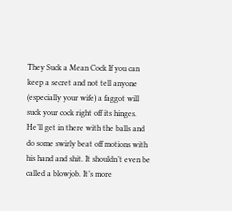They Suck a Mean Cock If you can keep a secret and not tell anyone (especially your wife) a faggot will suck your cock right off its hinges. He’ll get in there with the balls and do some swirly beat off motions with his hand and shit. It shouldn’t even be called a blowjob. It’s more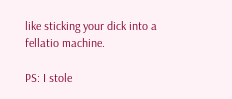like sticking your dick into a fellatio machine.

PS: I stole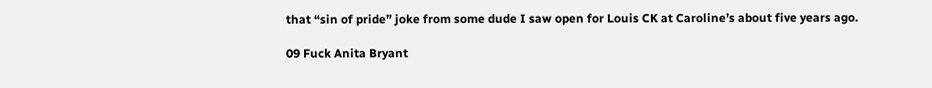that “sin of pride” joke from some dude I saw open for Louis CK at Caroline’s about five years ago.

09 Fuck Anita Bryant